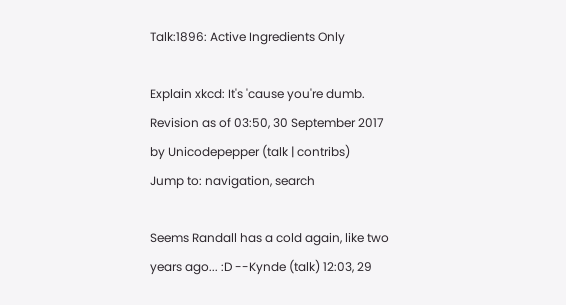Talk:1896: Active Ingredients Only

Explain xkcd: It's 'cause you're dumb.
Revision as of 03:50, 30 September 2017 by Unicodepepper (talk | contribs)
Jump to: navigation, search

Seems Randall has a cold again, like two years ago... :D --Kynde (talk) 12:03, 29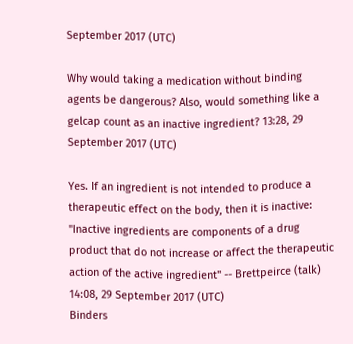September 2017 (UTC)

Why would taking a medication without binding agents be dangerous? Also, would something like a gelcap count as an inactive ingredient? 13:28, 29 September 2017 (UTC)

Yes. If an ingredient is not intended to produce a therapeutic effect on the body, then it is inactive: "Inactive ingredients are components of a drug product that do not increase or affect the therapeutic action of the active ingredient" -- Brettpeirce (talk) 14:08, 29 September 2017 (UTC)
Binders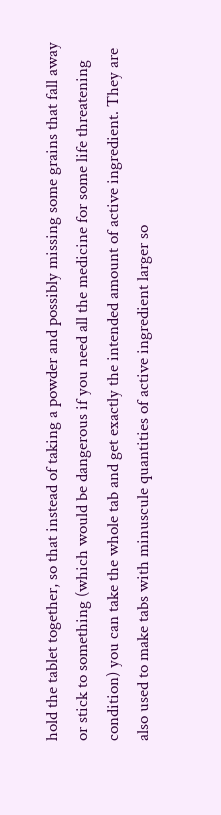hold the tablet together, so that instead of taking a powder and possibly missing some grains that fall away or stick to something (which would be dangerous if you need all the medicine for some life threatening condition) you can take the whole tab and get exactly the intended amount of active ingredient. They are also used to make tabs with minuscule quantities of active ingredient larger so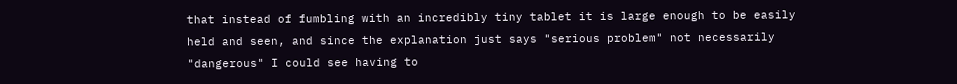that instead of fumbling with an incredibly tiny tablet it is large enough to be easily held and seen, and since the explanation just says "serious problem" not necessarily "dangerous" I could see having to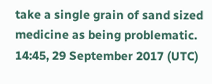take a single grain of sand sized medicine as being problematic. 14:45, 29 September 2017 (UTC)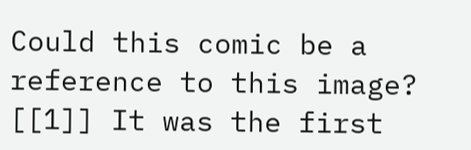Could this comic be a reference to this image? [[1]] It was the first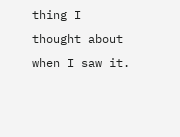thing I thought about when I saw it.